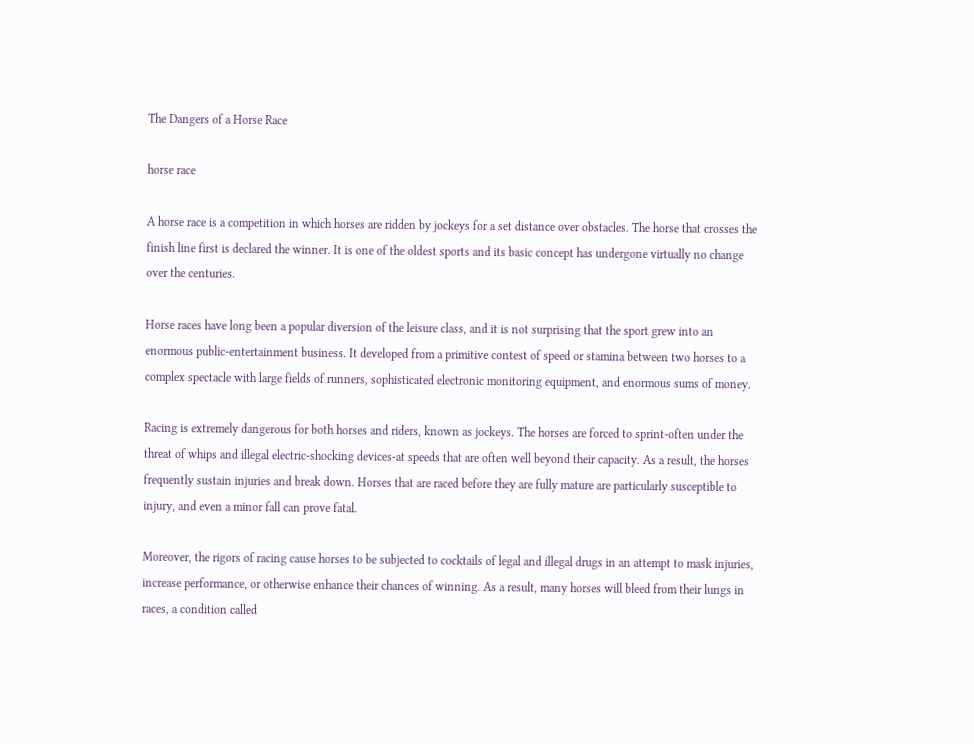The Dangers of a Horse Race

horse race

A horse race is a competition in which horses are ridden by jockeys for a set distance over obstacles. The horse that crosses the finish line first is declared the winner. It is one of the oldest sports and its basic concept has undergone virtually no change over the centuries.

Horse races have long been a popular diversion of the leisure class, and it is not surprising that the sport grew into an enormous public-entertainment business. It developed from a primitive contest of speed or stamina between two horses to a complex spectacle with large fields of runners, sophisticated electronic monitoring equipment, and enormous sums of money.

Racing is extremely dangerous for both horses and riders, known as jockeys. The horses are forced to sprint-often under the threat of whips and illegal electric-shocking devices-at speeds that are often well beyond their capacity. As a result, the horses frequently sustain injuries and break down. Horses that are raced before they are fully mature are particularly susceptible to injury, and even a minor fall can prove fatal.

Moreover, the rigors of racing cause horses to be subjected to cocktails of legal and illegal drugs in an attempt to mask injuries, increase performance, or otherwise enhance their chances of winning. As a result, many horses will bleed from their lungs in races, a condition called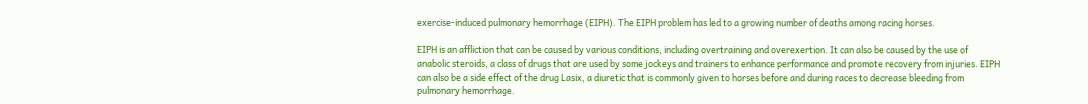exercise-induced pulmonary hemorrhage (EIPH). The EIPH problem has led to a growing number of deaths among racing horses.

EIPH is an affliction that can be caused by various conditions, including overtraining and overexertion. It can also be caused by the use of anabolic steroids, a class of drugs that are used by some jockeys and trainers to enhance performance and promote recovery from injuries. EIPH can also be a side effect of the drug Lasix, a diuretic that is commonly given to horses before and during races to decrease bleeding from pulmonary hemorrhage.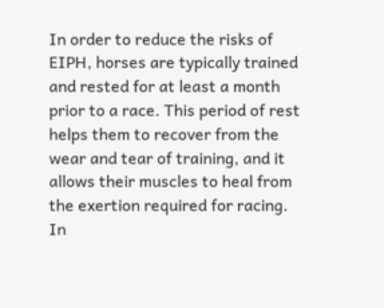In order to reduce the risks of EIPH, horses are typically trained and rested for at least a month prior to a race. This period of rest helps them to recover from the wear and tear of training, and it allows their muscles to heal from the exertion required for racing. In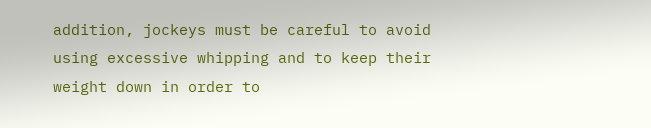addition, jockeys must be careful to avoid using excessive whipping and to keep their weight down in order to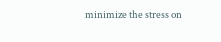minimize the stress on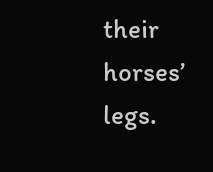their horses’ legs.